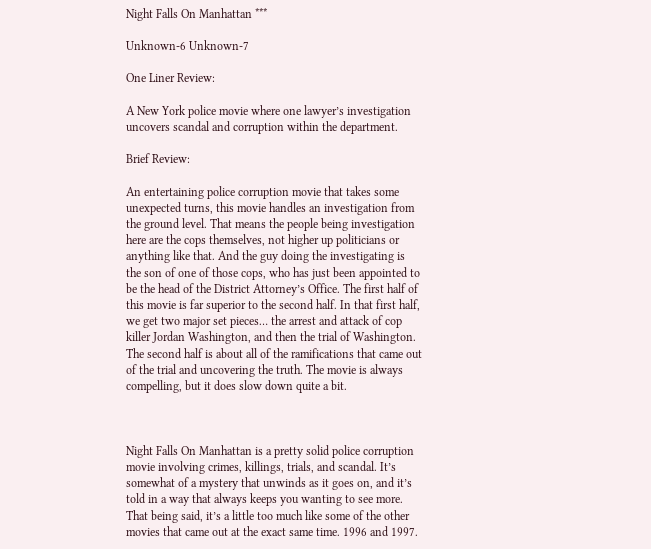Night Falls On Manhattan ***

Unknown-6 Unknown-7

One Liner Review:

A New York police movie where one lawyer’s investigation uncovers scandal and corruption within the department.

Brief Review:

An entertaining police corruption movie that takes some unexpected turns, this movie handles an investigation from the ground level. That means the people being investigation here are the cops themselves, not higher up politicians or anything like that. And the guy doing the investigating is the son of one of those cops, who has just been appointed to be the head of the District Attorney’s Office. The first half of this movie is far superior to the second half. In that first half, we get two major set pieces… the arrest and attack of cop killer Jordan Washington, and then the trial of Washington. The second half is about all of the ramifications that came out of the trial and uncovering the truth. The movie is always compelling, but it does slow down quite a bit.



Night Falls On Manhattan is a pretty solid police corruption movie involving crimes, killings, trials, and scandal. It’s somewhat of a mystery that unwinds as it goes on, and it’s told in a way that always keeps you wanting to see more. That being said, it’s a little too much like some of the other movies that came out at the exact same time. 1996 and 1997.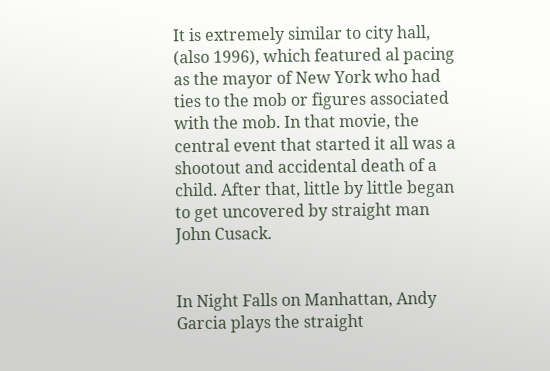It is extremely similar to city hall, (also 1996), which featured al pacing as the mayor of New York who had ties to the mob or figures associated with the mob. In that movie, the central event that started it all was a shootout and accidental death of a child. After that, little by little began to get uncovered by straight man John Cusack.


In Night Falls on Manhattan, Andy Garcia plays the straight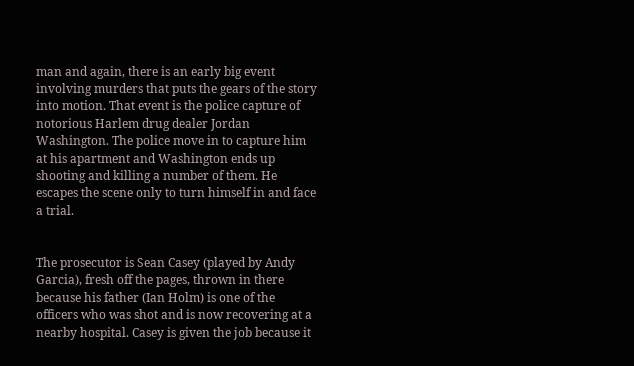man and again, there is an early big event involving murders that puts the gears of the story into motion. That event is the police capture of notorious Harlem drug dealer Jordan Washington. The police move in to capture him at his apartment and Washington ends up shooting and killing a number of them. He escapes the scene only to turn himself in and face a trial.


The prosecutor is Sean Casey (played by Andy Garcia), fresh off the pages, thrown in there because his father (Ian Holm) is one of the officers who was shot and is now recovering at a nearby hospital. Casey is given the job because it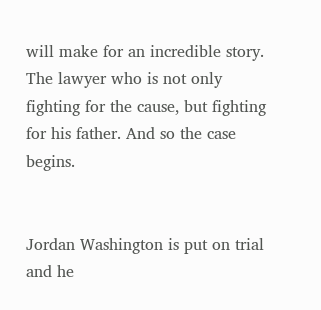will make for an incredible story. The lawyer who is not only fighting for the cause, but fighting for his father. And so the case begins.


Jordan Washington is put on trial and he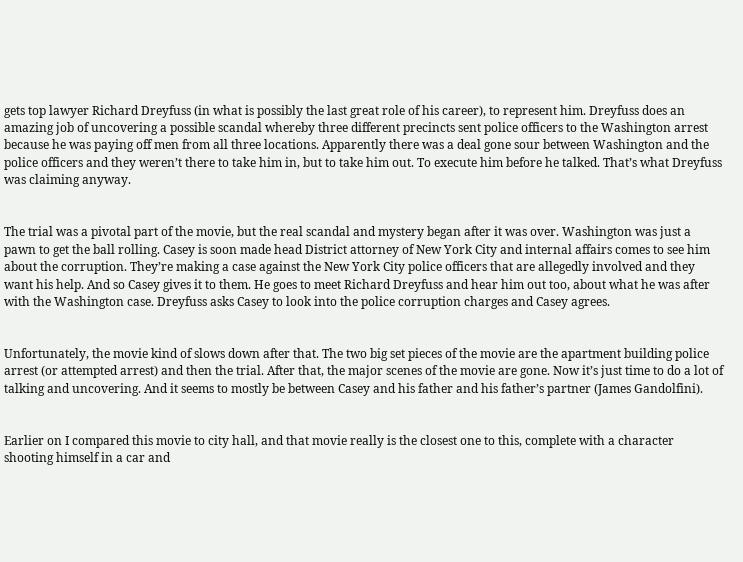gets top lawyer Richard Dreyfuss (in what is possibly the last great role of his career), to represent him. Dreyfuss does an amazing job of uncovering a possible scandal whereby three different precincts sent police officers to the Washington arrest because he was paying off men from all three locations. Apparently there was a deal gone sour between Washington and the police officers and they weren’t there to take him in, but to take him out. To execute him before he talked. That’s what Dreyfuss was claiming anyway.


The trial was a pivotal part of the movie, but the real scandal and mystery began after it was over. Washington was just a pawn to get the ball rolling. Casey is soon made head District attorney of New York City and internal affairs comes to see him about the corruption. They’re making a case against the New York City police officers that are allegedly involved and they want his help. And so Casey gives it to them. He goes to meet Richard Dreyfuss and hear him out too, about what he was after with the Washington case. Dreyfuss asks Casey to look into the police corruption charges and Casey agrees.


Unfortunately, the movie kind of slows down after that. The two big set pieces of the movie are the apartment building police arrest (or attempted arrest) and then the trial. After that, the major scenes of the movie are gone. Now it’s just time to do a lot of talking and uncovering. And it seems to mostly be between Casey and his father and his father’s partner (James Gandolfini).


Earlier on I compared this movie to city hall, and that movie really is the closest one to this, complete with a character shooting himself in a car and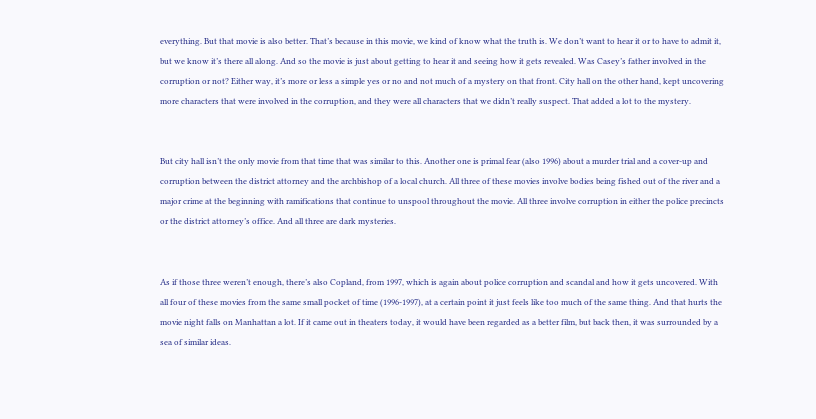everything. But that movie is also better. That’s because in this movie, we kind of know what the truth is. We don’t want to hear it or to have to admit it, but we know it’s there all along. And so the movie is just about getting to hear it and seeing how it gets revealed. Was Casey’s father involved in the corruption or not? Either way, it’s more or less a simple yes or no and not much of a mystery on that front. City hall on the other hand, kept uncovering more characters that were involved in the corruption, and they were all characters that we didn’t really suspect. That added a lot to the mystery.


But city hall isn’t the only movie from that time that was similar to this. Another one is primal fear (also 1996) about a murder trial and a cover-up and corruption between the district attorney and the archbishop of a local church. All three of these movies involve bodies being fished out of the river and a major crime at the beginning with ramifications that continue to unspool throughout the movie. All three involve corruption in either the police precincts or the district attorney’s office. And all three are dark mysteries.


As if those three weren’t enough, there’s also Copland, from 1997, which is again about police corruption and scandal and how it gets uncovered. With all four of these movies from the same small pocket of time (1996-1997), at a certain point it just feels like too much of the same thing. And that hurts the movie night falls on Manhattan a lot. If it came out in theaters today, it would have been regarded as a better film, but back then, it was surrounded by a sea of similar ideas.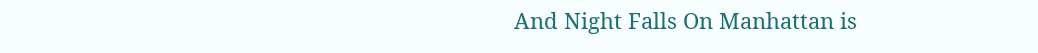And Night Falls On Manhattan is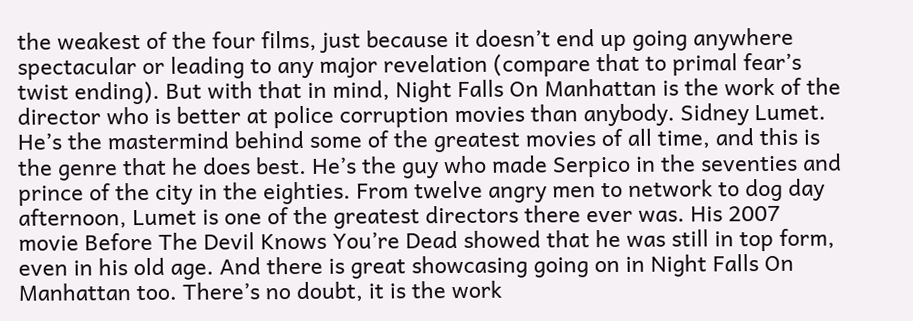the weakest of the four films, just because it doesn’t end up going anywhere spectacular or leading to any major revelation (compare that to primal fear’s twist ending). But with that in mind, Night Falls On Manhattan is the work of the director who is better at police corruption movies than anybody. Sidney Lumet. He’s the mastermind behind some of the greatest movies of all time, and this is the genre that he does best. He’s the guy who made Serpico in the seventies and prince of the city in the eighties. From twelve angry men to network to dog day afternoon, Lumet is one of the greatest directors there ever was. His 2007 movie Before The Devil Knows You’re Dead showed that he was still in top form, even in his old age. And there is great showcasing going on in Night Falls On Manhattan too. There’s no doubt, it is the work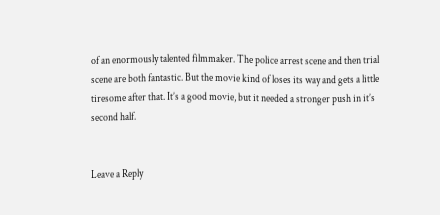of an enormously talented filmmaker. The police arrest scene and then trial scene are both fantastic. But the movie kind of loses its way and gets a little tiresome after that. It’s a good movie, but it needed a stronger push in it’s second half.


Leave a Reply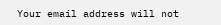Your email address will not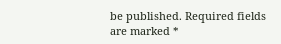be published. Required fields are marked *